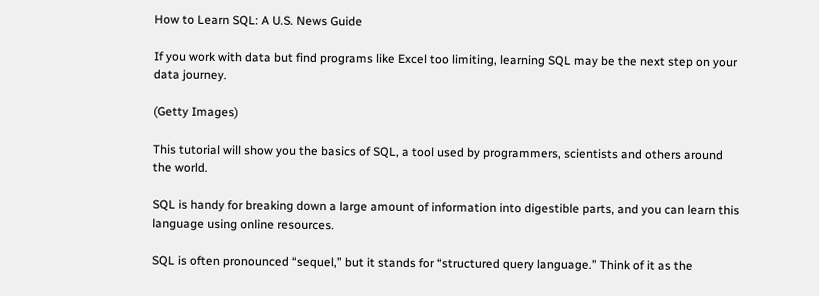How to Learn SQL: A U.S. News Guide

If you work with data but find programs like Excel too limiting, learning SQL may be the next step on your data journey.

(Getty Images)

This tutorial will show you the basics of SQL, a tool used by programmers, scientists and others around the world.

SQL is handy for breaking down a large amount of information into digestible parts, and you can learn this language using online resources.

SQL is often pronounced “sequel,” but it stands for “structured query language.” Think of it as the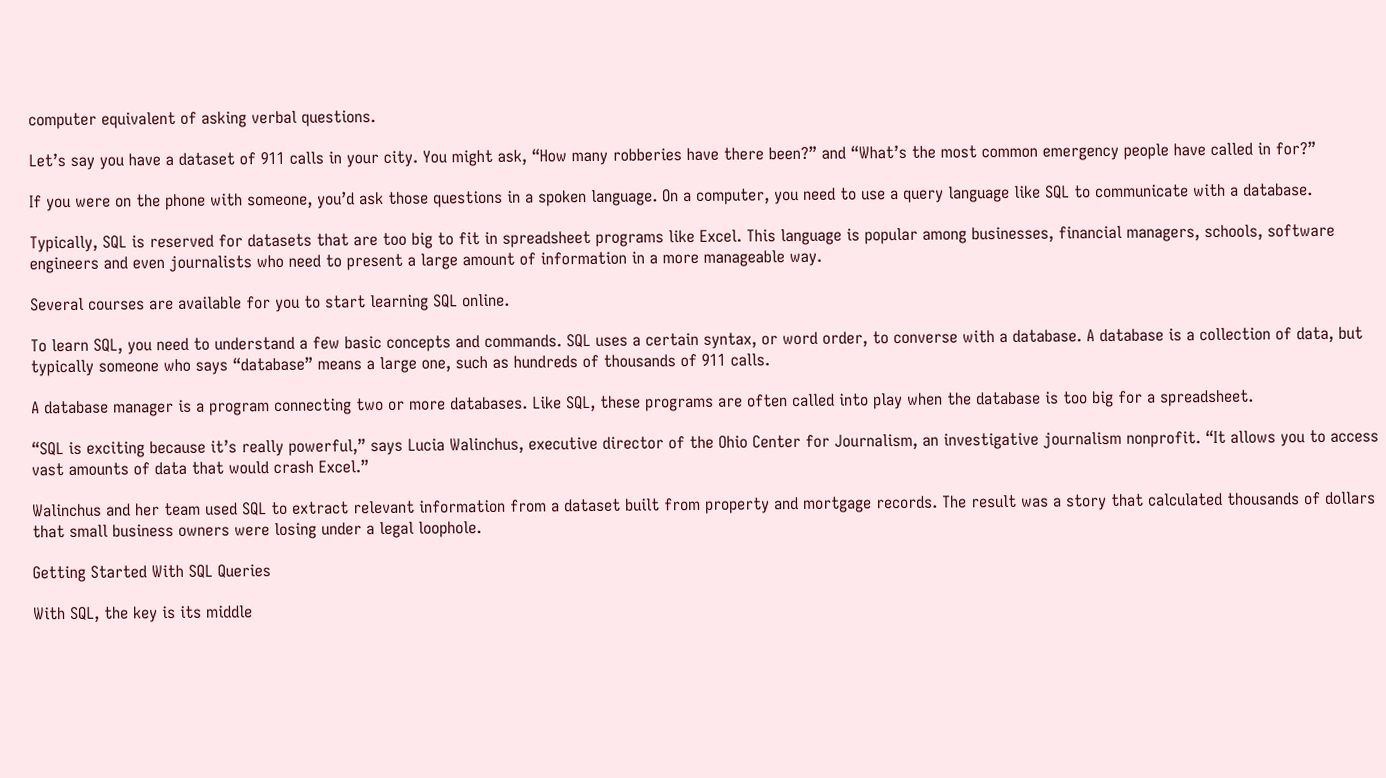computer equivalent of asking verbal questions.

Let’s say you have a dataset of 911 calls in your city. You might ask, “How many robberies have there been?” and “What’s the most common emergency people have called in for?”

If you were on the phone with someone, you’d ask those questions in a spoken language. On a computer, you need to use a query language like SQL to communicate with a database.

Typically, SQL is reserved for datasets that are too big to fit in spreadsheet programs like Excel. This language is popular among businesses, financial managers, schools, software engineers and even journalists who need to present a large amount of information in a more manageable way.

Several courses are available for you to start learning SQL online.

To learn SQL, you need to understand a few basic concepts and commands. SQL uses a certain syntax, or word order, to converse with a database. A database is a collection of data, but typically someone who says “database” means a large one, such as hundreds of thousands of 911 calls.

A database manager is a program connecting two or more databases. Like SQL, these programs are often called into play when the database is too big for a spreadsheet.

“SQL is exciting because it’s really powerful,” says Lucia Walinchus, executive director of the Ohio Center for Journalism, an investigative journalism nonprofit. “It allows you to access vast amounts of data that would crash Excel.”

Walinchus and her team used SQL to extract relevant information from a dataset built from property and mortgage records. The result was a story that calculated thousands of dollars that small business owners were losing under a legal loophole.

Getting Started With SQL Queries

With SQL, the key is its middle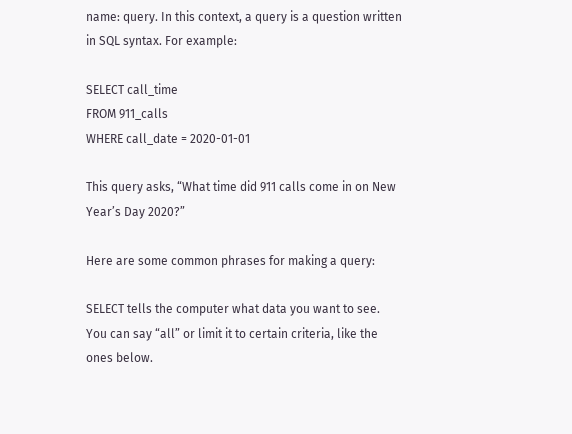name: query. In this context, a query is a question written in SQL syntax. For example:

SELECT call_time
FROM 911_calls
WHERE call_date = 2020-01-01

This query asks, “What time did 911 calls come in on New Year’s Day 2020?”

Here are some common phrases for making a query:

SELECT tells the computer what data you want to see. You can say “all” or limit it to certain criteria, like the ones below.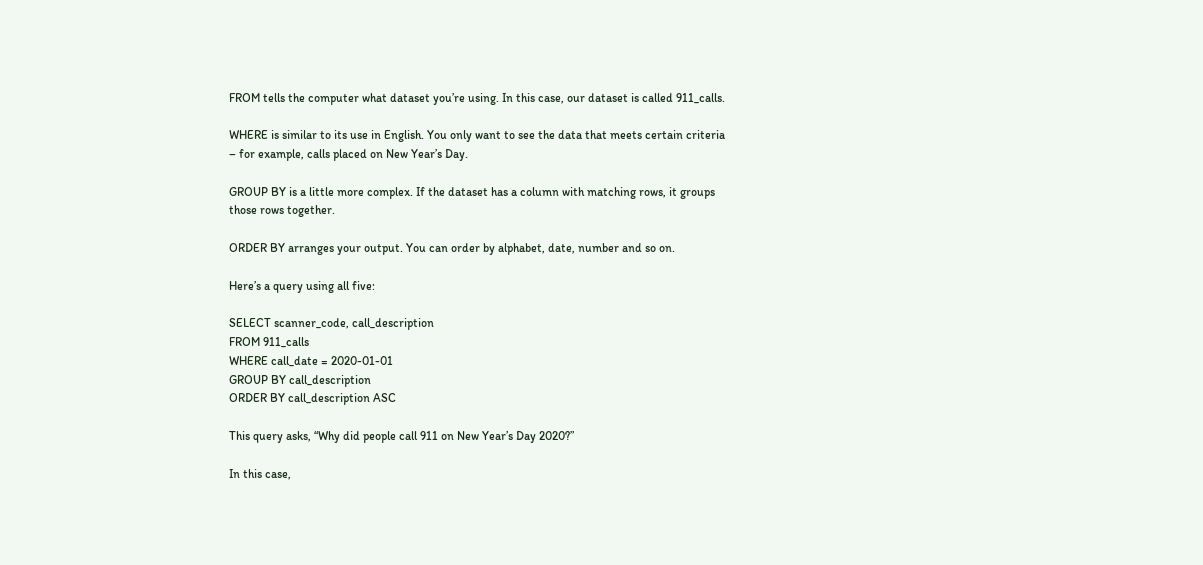FROM tells the computer what dataset you’re using. In this case, our dataset is called 911_calls.

WHERE is similar to its use in English. You only want to see the data that meets certain criteria – for example, calls placed on New Year’s Day.

GROUP BY is a little more complex. If the dataset has a column with matching rows, it groups those rows together.

ORDER BY arranges your output. You can order by alphabet, date, number and so on.

Here’s a query using all five:

SELECT scanner_code, call_description
FROM 911_calls
WHERE call_date = 2020-01-01
GROUP BY call_description
ORDER BY call_description ASC

This query asks, “Why did people call 911 on New Year’s Day 2020?”

In this case,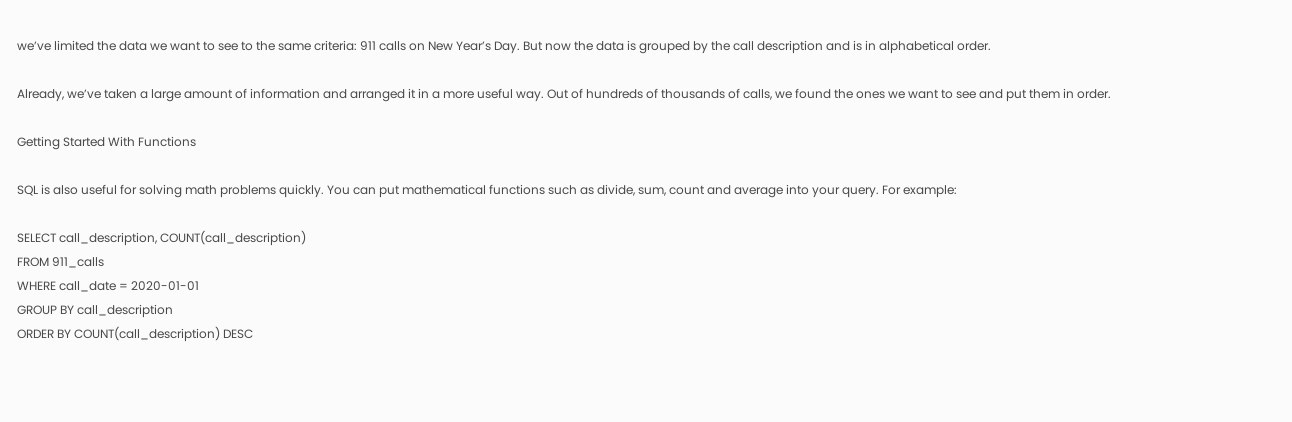we’ve limited the data we want to see to the same criteria: 911 calls on New Year’s Day. But now the data is grouped by the call description and is in alphabetical order.

Already, we’ve taken a large amount of information and arranged it in a more useful way. Out of hundreds of thousands of calls, we found the ones we want to see and put them in order.

Getting Started With Functions

SQL is also useful for solving math problems quickly. You can put mathematical functions such as divide, sum, count and average into your query. For example:

SELECT call_description, COUNT(call_description)
FROM 911_calls
WHERE call_date = 2020-01-01
GROUP BY call_description
ORDER BY COUNT(call_description) DESC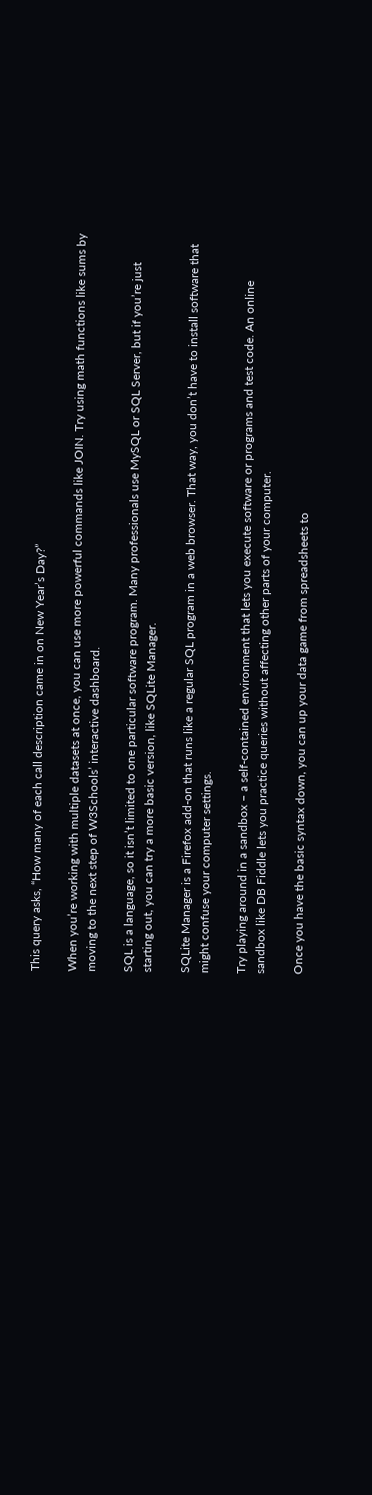This query asks, “How many of each call description came in on New Year’s Day?”

When you’re working with multiple datasets at once, you can use more powerful commands like JOIN. Try using math functions like sums by moving to the next step of W3Schools’ interactive dashboard.

SQL is a language, so it isn’t limited to one particular software program. Many professionals use MySQL or SQL Server, but if you’re just starting out, you can try a more basic version, like SQLite Manager.

SQLite Manager is a Firefox add-on that runs like a regular SQL program in a web browser. That way, you don’t have to install software that might confuse your computer settings.

Try playing around in a sandbox – a self-contained environment that lets you execute software or programs and test code. An online sandbox like DB Fiddle lets you practice queries without affecting other parts of your computer.

Once you have the basic syntax down, you can up your data game from spreadsheets to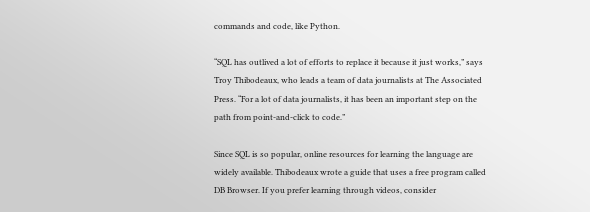commands and code, like Python.

“SQL has outlived a lot of efforts to replace it because it just works,” says Troy Thibodeaux, who leads a team of data journalists at The Associated Press. “For a lot of data journalists, it has been an important step on the path from point-and-click to code.”

Since SQL is so popular, online resources for learning the language are widely available. Thibodeaux wrote a guide that uses a free program called DB Browser. If you prefer learning through videos, consider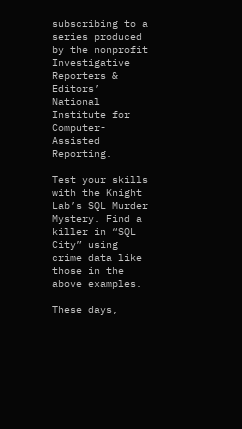subscribing to a series produced by the nonprofit Investigative Reporters & Editors’ National Institute for Computer-Assisted Reporting.

Test your skills with the Knight Lab’s SQL Murder Mystery. Find a killer in “SQL City” using crime data like those in the above examples.

These days,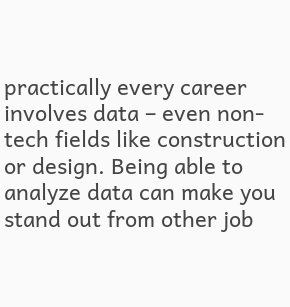practically every career involves data – even non-tech fields like construction or design. Being able to analyze data can make you stand out from other job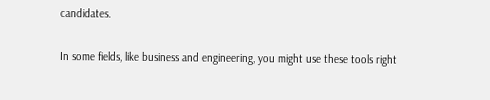candidates.

In some fields, like business and engineering, you might use these tools right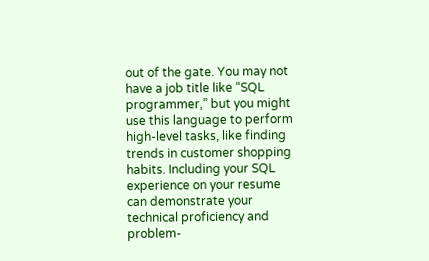out of the gate. You may not have a job title like “SQL programmer,” but you might use this language to perform high-level tasks, like finding trends in customer shopping habits. Including your SQL experience on your resume can demonstrate your technical proficiency and problem-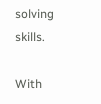solving skills.

With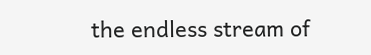the endless stream of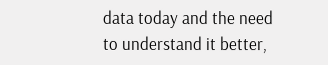data today and the need to understand it better,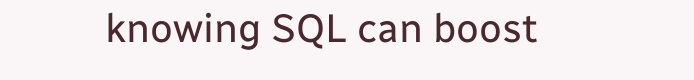knowing SQL can boost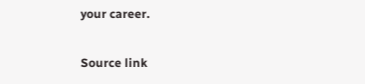your career.

Source link